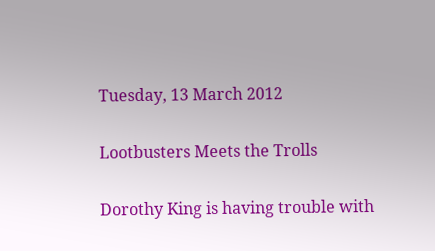Tuesday, 13 March 2012

Lootbusters Meets the Trolls

Dorothy King is having trouble with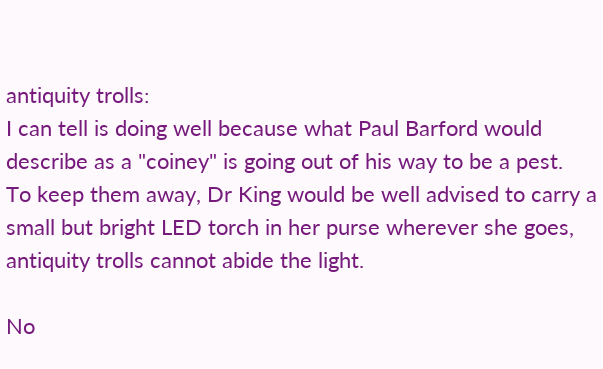antiquity trolls:
I can tell is doing well because what Paul Barford would describe as a "coiney" is going out of his way to be a pest.
To keep them away, Dr King would be well advised to carry a small but bright LED torch in her purse wherever she goes, antiquity trolls cannot abide the light.

No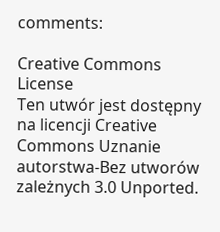comments:

Creative Commons License
Ten utwór jest dostępny na licencji Creative Commons Uznanie autorstwa-Bez utworów zależnych 3.0 Unported.